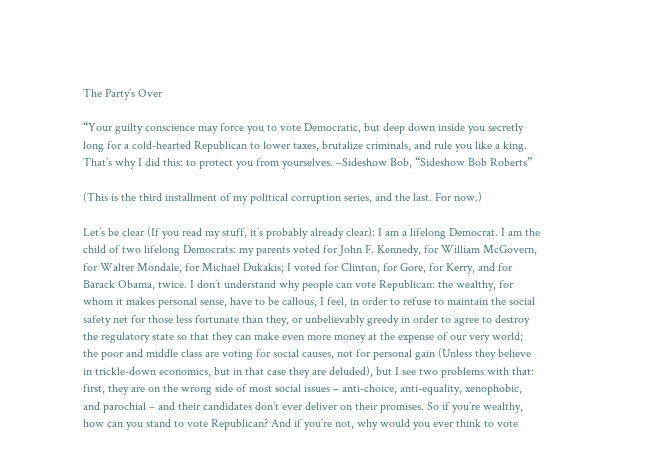The Party’s Over

“Your guilty conscience may force you to vote Democratic, but deep down inside you secretly long for a cold-hearted Republican to lower taxes, brutalize criminals, and rule you like a king. That’s why I did this: to protect you from yourselves. –Sideshow Bob, “Sideshow Bob Roberts”

(This is the third installment of my political corruption series, and the last. For now.)

Let’s be clear (If you read my stuff, it’s probably already clear): I am a lifelong Democrat. I am the child of two lifelong Democrats: my parents voted for John F. Kennedy, for William McGovern, for Walter Mondale, for Michael Dukakis; I voted for Clinton, for Gore, for Kerry, and for Barack Obama, twice. I don’t understand why people can vote Republican: the wealthy, for whom it makes personal sense, have to be callous, I feel, in order to refuse to maintain the social safety net for those less fortunate than they, or unbelievably greedy in order to agree to destroy the regulatory state so that they can make even more money at the expense of our very world; the poor and middle class are voting for social causes, not for personal gain (Unless they believe in trickle-down economics, but in that case they are deluded), but I see two problems with that: first, they are on the wrong side of most social issues – anti-choice, anti-equality, xenophobic, and parochial – and their candidates don’t ever deliver on their promises. So if you’re wealthy, how can you stand to vote Republican? And if you’re not, why would you ever think to vote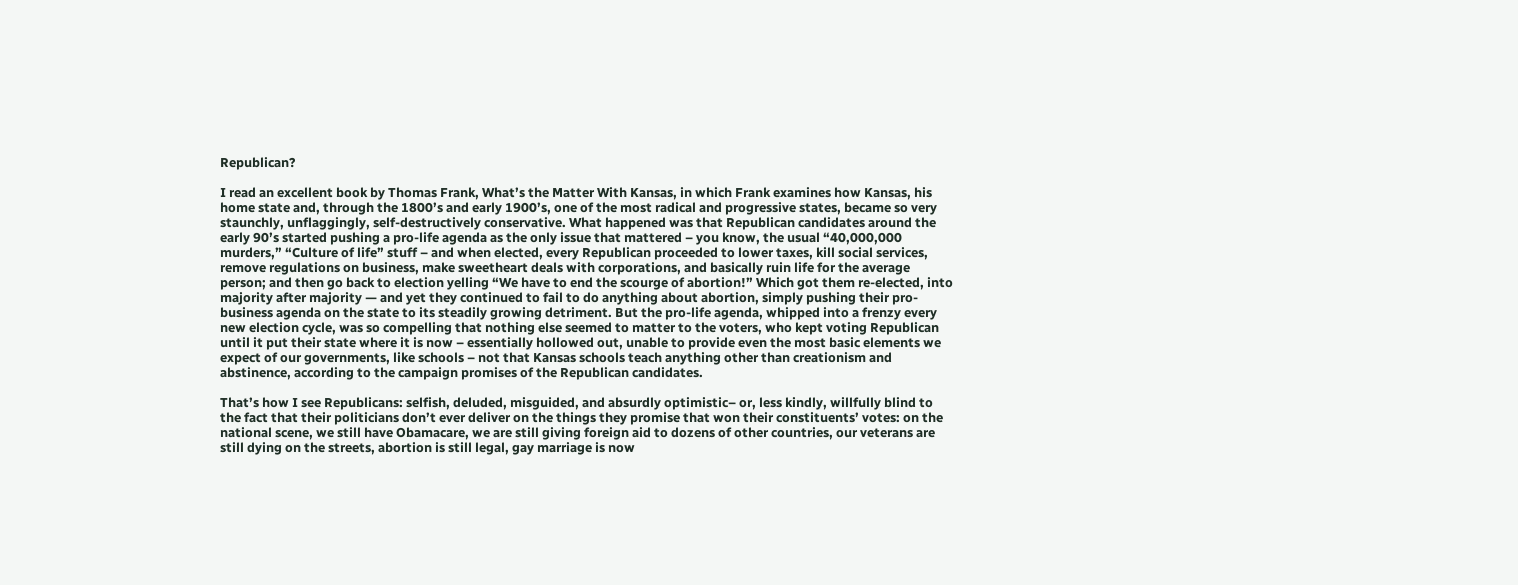Republican?

I read an excellent book by Thomas Frank, What’s the Matter With Kansas, in which Frank examines how Kansas, his home state and, through the 1800’s and early 1900’s, one of the most radical and progressive states, became so very staunchly, unflaggingly, self-destructively conservative. What happened was that Republican candidates around the early 90’s started pushing a pro-life agenda as the only issue that mattered – you know, the usual “40,000,000 murders,” “Culture of life” stuff – and when elected, every Republican proceeded to lower taxes, kill social services, remove regulations on business, make sweetheart deals with corporations, and basically ruin life for the average person; and then go back to election yelling “We have to end the scourge of abortion!” Which got them re-elected, into majority after majority — and yet they continued to fail to do anything about abortion, simply pushing their pro-business agenda on the state to its steadily growing detriment. But the pro-life agenda, whipped into a frenzy every new election cycle, was so compelling that nothing else seemed to matter to the voters, who kept voting Republican until it put their state where it is now – essentially hollowed out, unable to provide even the most basic elements we expect of our governments, like schools – not that Kansas schools teach anything other than creationism and abstinence, according to the campaign promises of the Republican candidates.

That’s how I see Republicans: selfish, deluded, misguided, and absurdly optimistic– or, less kindly, willfully blind to the fact that their politicians don’t ever deliver on the things they promise that won their constituents’ votes: on the national scene, we still have Obamacare, we are still giving foreign aid to dozens of other countries, our veterans are still dying on the streets, abortion is still legal, gay marriage is now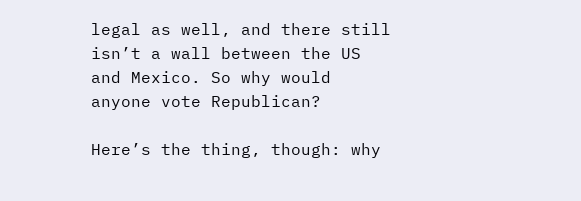legal as well, and there still isn’t a wall between the US and Mexico. So why would anyone vote Republican?

Here’s the thing, though: why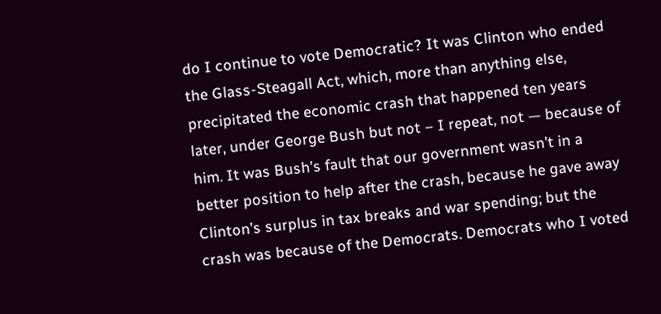do I continue to vote Democratic? It was Clinton who ended the Glass-Steagall Act, which, more than anything else, precipitated the economic crash that happened ten years later, under George Bush but not – I repeat, not — because of him. It was Bush’s fault that our government wasn’t in a better position to help after the crash, because he gave away Clinton’s surplus in tax breaks and war spending; but the crash was because of the Democrats. Democrats who I voted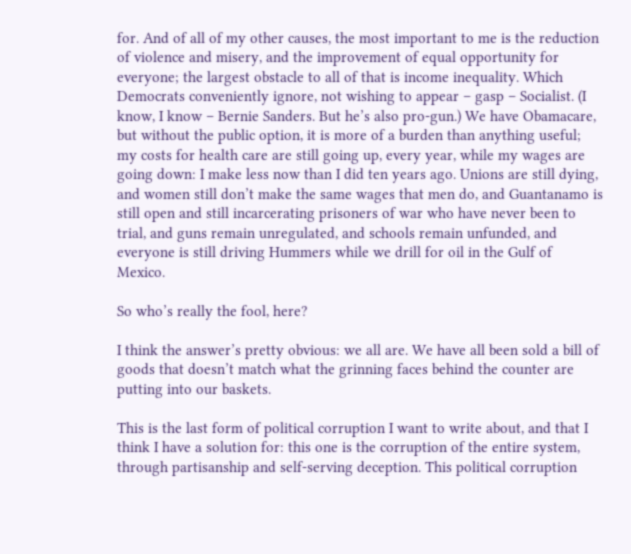for. And of all of my other causes, the most important to me is the reduction of violence and misery, and the improvement of equal opportunity for everyone; the largest obstacle to all of that is income inequality. Which Democrats conveniently ignore, not wishing to appear – gasp – Socialist. (I know, I know – Bernie Sanders. But he’s also pro-gun.) We have Obamacare, but without the public option, it is more of a burden than anything useful; my costs for health care are still going up, every year, while my wages are going down: I make less now than I did ten years ago. Unions are still dying, and women still don’t make the same wages that men do, and Guantanamo is still open and still incarcerating prisoners of war who have never been to trial, and guns remain unregulated, and schools remain unfunded, and everyone is still driving Hummers while we drill for oil in the Gulf of Mexico.

So who’s really the fool, here?

I think the answer’s pretty obvious: we all are. We have all been sold a bill of goods that doesn’t match what the grinning faces behind the counter are putting into our baskets.

This is the last form of political corruption I want to write about, and that I think I have a solution for: this one is the corruption of the entire system, through partisanship and self-serving deception. This political corruption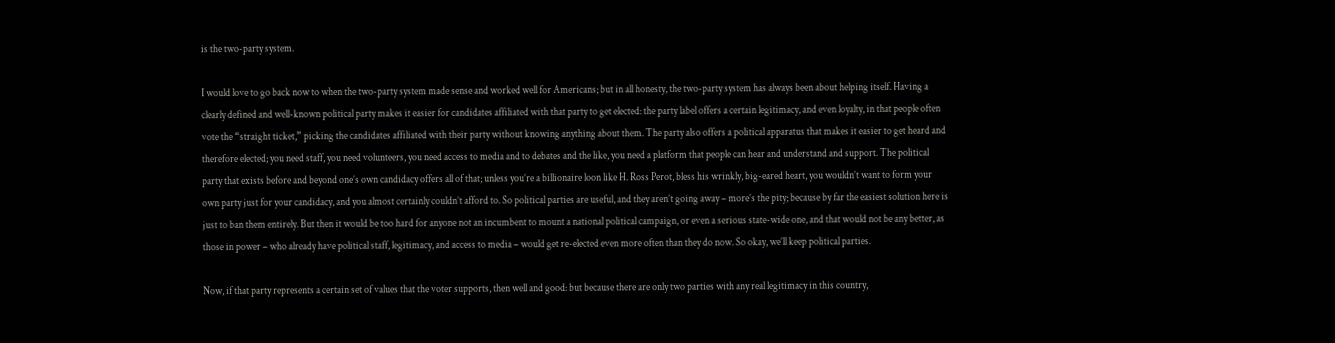is the two-party system.

I would love to go back now to when the two-party system made sense and worked well for Americans; but in all honesty, the two-party system has always been about helping itself. Having a clearly defined and well-known political party makes it easier for candidates affiliated with that party to get elected: the party label offers a certain legitimacy, and even loyalty, in that people often vote the “straight ticket,” picking the candidates affiliated with their party without knowing anything about them. The party also offers a political apparatus that makes it easier to get heard and therefore elected; you need staff, you need volunteers, you need access to media and to debates and the like, you need a platform that people can hear and understand and support. The political party that exists before and beyond one’s own candidacy offers all of that; unless you’re a billionaire loon like H. Ross Perot, bless his wrinkly, big-eared heart, you wouldn’t want to form your own party just for your candidacy, and you almost certainly couldn’t afford to. So political parties are useful, and they aren’t going away – more’s the pity; because by far the easiest solution here is just to ban them entirely. But then it would be too hard for anyone not an incumbent to mount a national political campaign, or even a serious state-wide one, and that would not be any better, as those in power – who already have political staff, legitimacy, and access to media – would get re-elected even more often than they do now. So okay, we’ll keep political parties.

Now, if that party represents a certain set of values that the voter supports, then well and good: but because there are only two parties with any real legitimacy in this country,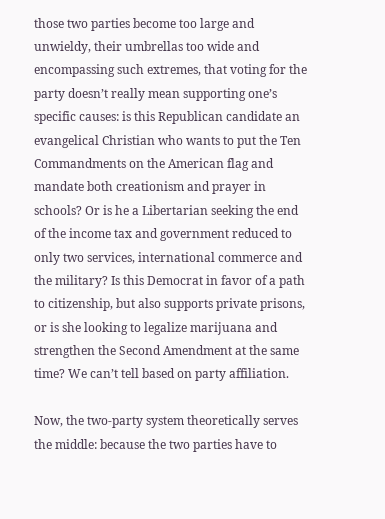those two parties become too large and unwieldy, their umbrellas too wide and encompassing such extremes, that voting for the party doesn’t really mean supporting one’s specific causes: is this Republican candidate an evangelical Christian who wants to put the Ten Commandments on the American flag and mandate both creationism and prayer in schools? Or is he a Libertarian seeking the end of the income tax and government reduced to only two services, international commerce and the military? Is this Democrat in favor of a path to citizenship, but also supports private prisons, or is she looking to legalize marijuana and strengthen the Second Amendment at the same time? We can’t tell based on party affiliation.

Now, the two-party system theoretically serves the middle: because the two parties have to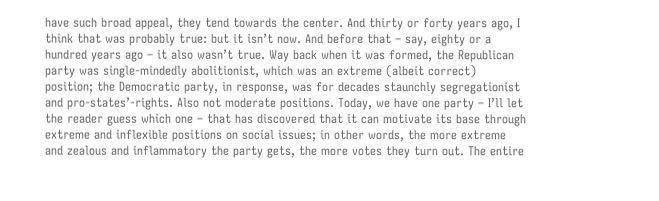have such broad appeal, they tend towards the center. And thirty or forty years ago, I think that was probably true: but it isn’t now. And before that – say, eighty or a hundred years ago – it also wasn’t true. Way back when it was formed, the Republican party was single-mindedly abolitionist, which was an extreme (albeit correct) position; the Democratic party, in response, was for decades staunchly segregationist and pro-states’-rights. Also not moderate positions. Today, we have one party – I’ll let the reader guess which one – that has discovered that it can motivate its base through extreme and inflexible positions on social issues; in other words, the more extreme and zealous and inflammatory the party gets, the more votes they turn out. The entire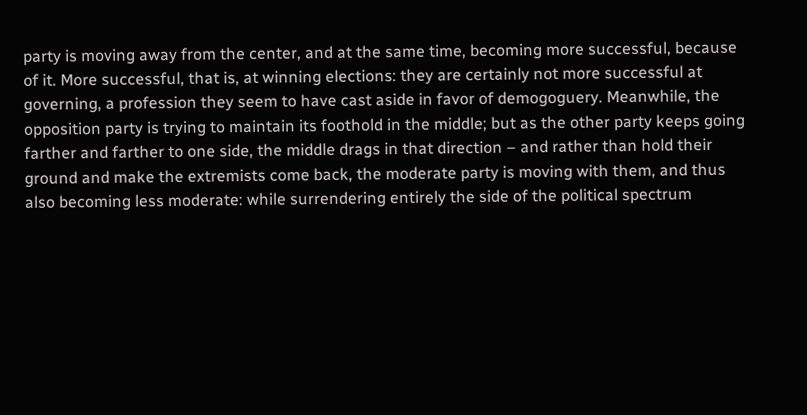party is moving away from the center, and at the same time, becoming more successful, because of it. More successful, that is, at winning elections: they are certainly not more successful at governing, a profession they seem to have cast aside in favor of demogoguery. Meanwhile, the opposition party is trying to maintain its foothold in the middle; but as the other party keeps going farther and farther to one side, the middle drags in that direction – and rather than hold their ground and make the extremists come back, the moderate party is moving with them, and thus also becoming less moderate: while surrendering entirely the side of the political spectrum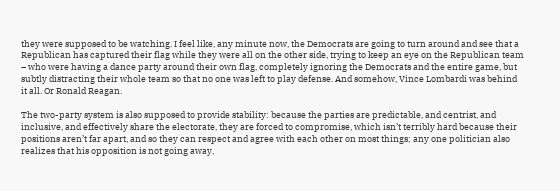they were supposed to be watching. I feel like, any minute now, the Democrats are going to turn around and see that a Republican has captured their flag while they were all on the other side, trying to keep an eye on the Republican team – who were having a dance party around their own flag, completely ignoring the Democrats and the entire game, but subtly distracting their whole team so that no one was left to play defense. And somehow, Vince Lombardi was behind it all. Or Ronald Reagan.

The two-party system is also supposed to provide stability: because the parties are predictable, and centrist, and inclusive, and effectively share the electorate, they are forced to compromise, which isn’t terribly hard because their positions aren’t far apart, and so they can respect and agree with each other on most things; any one politician also realizes that his opposition is not going away,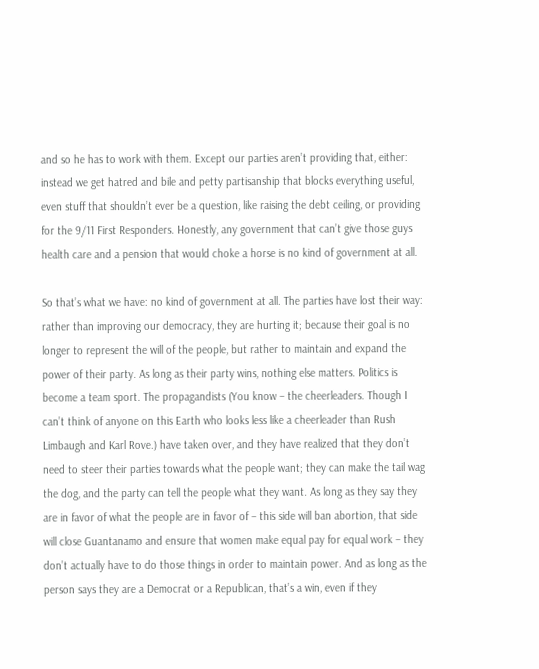and so he has to work with them. Except our parties aren’t providing that, either: instead we get hatred and bile and petty partisanship that blocks everything useful, even stuff that shouldn’t ever be a question, like raising the debt ceiling, or providing for the 9/11 First Responders. Honestly, any government that can’t give those guys health care and a pension that would choke a horse is no kind of government at all.

So that’s what we have: no kind of government at all. The parties have lost their way: rather than improving our democracy, they are hurting it; because their goal is no longer to represent the will of the people, but rather to maintain and expand the power of their party. As long as their party wins, nothing else matters. Politics is become a team sport. The propagandists (You know – the cheerleaders. Though I can’t think of anyone on this Earth who looks less like a cheerleader than Rush Limbaugh and Karl Rove.) have taken over, and they have realized that they don’t need to steer their parties towards what the people want; they can make the tail wag the dog, and the party can tell the people what they want. As long as they say they are in favor of what the people are in favor of – this side will ban abortion, that side will close Guantanamo and ensure that women make equal pay for equal work – they don’t actually have to do those things in order to maintain power. And as long as the person says they are a Democrat or a Republican, that’s a win, even if they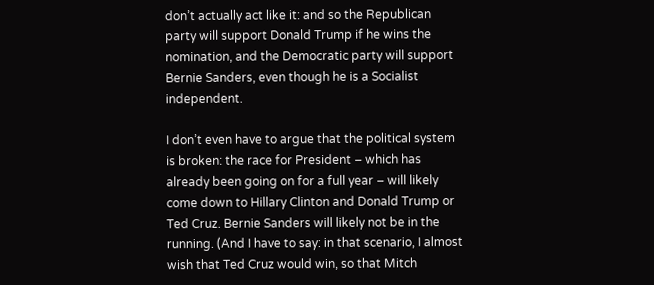don’t actually act like it: and so the Republican party will support Donald Trump if he wins the nomination, and the Democratic party will support Bernie Sanders, even though he is a Socialist independent.

I don’t even have to argue that the political system is broken: the race for President – which has already been going on for a full year – will likely come down to Hillary Clinton and Donald Trump or Ted Cruz. Bernie Sanders will likely not be in the running. (And I have to say: in that scenario, I almost wish that Ted Cruz would win, so that Mitch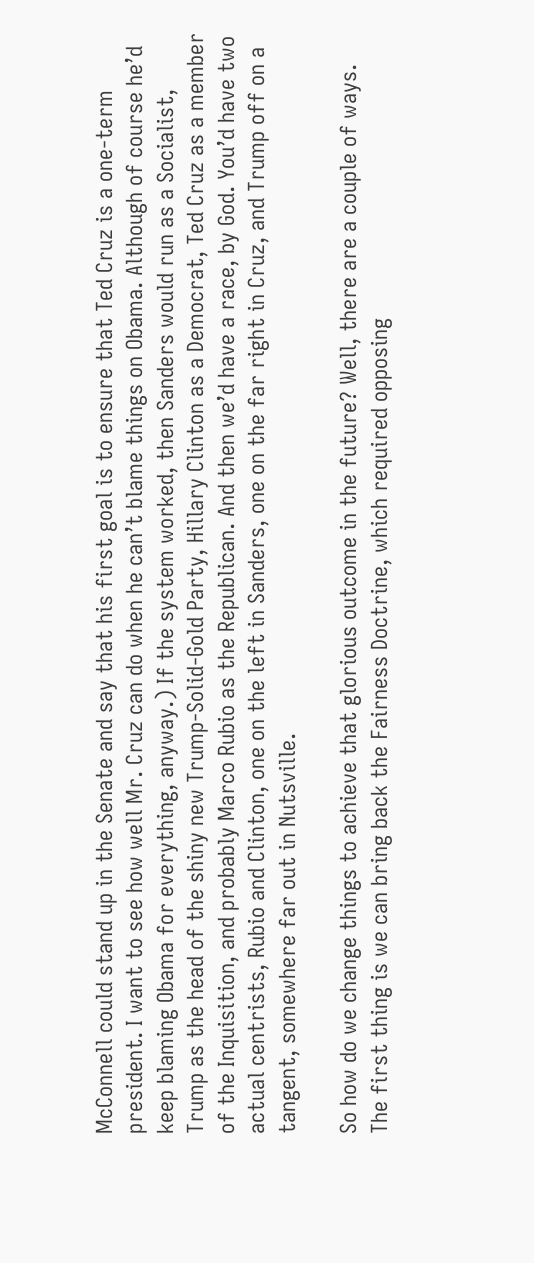McConnell could stand up in the Senate and say that his first goal is to ensure that Ted Cruz is a one-term president. I want to see how well Mr. Cruz can do when he can’t blame things on Obama. Although of course he’d keep blaming Obama for everything, anyway.) If the system worked, then Sanders would run as a Socialist, Trump as the head of the shiny new Trump-Solid-Gold Party, Hillary Clinton as a Democrat, Ted Cruz as a member of the Inquisition, and probably Marco Rubio as the Republican. And then we’d have a race, by God. You’d have two actual centrists, Rubio and Clinton, one on the left in Sanders, one on the far right in Cruz, and Trump off on a tangent, somewhere far out in Nutsville.

So how do we change things to achieve that glorious outcome in the future? Well, there are a couple of ways. The first thing is we can bring back the Fairness Doctrine, which required opposing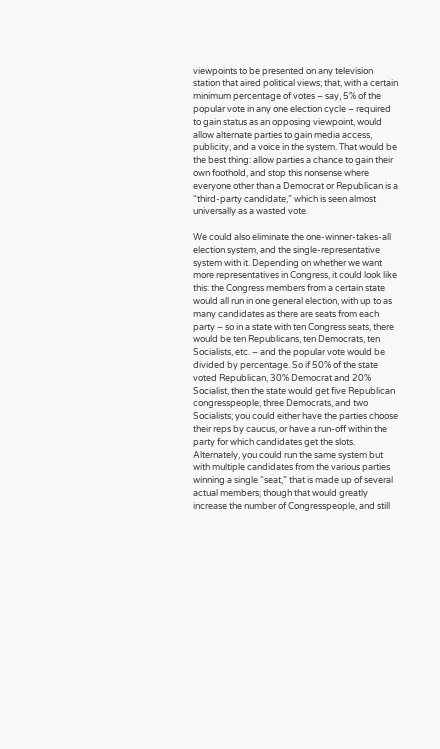viewpoints to be presented on any television station that aired political views; that, with a certain minimum percentage of votes – say, 5% of the popular vote in any one election cycle – required to gain status as an opposing viewpoint, would allow alternate parties to gain media access, publicity, and a voice in the system. That would be the best thing: allow parties a chance to gain their own foothold, and stop this nonsense where everyone other than a Democrat or Republican is a “third-party candidate,” which is seen almost universally as a wasted vote.

We could also eliminate the one-winner-takes-all election system, and the single-representative system with it. Depending on whether we want more representatives in Congress, it could look like this: the Congress members from a certain state would all run in one general election, with up to as many candidates as there are seats from each party – so in a state with ten Congress seats, there would be ten Republicans, ten Democrats, ten Socialists, etc. – and the popular vote would be divided by percentage. So if 50% of the state voted Republican, 30% Democrat and 20% Socialist, then the state would get five Republican congresspeople, three Democrats, and two Socialists; you could either have the parties choose their reps by caucus, or have a run-off within the party for which candidates get the slots. Alternately, you could run the same system but with multiple candidates from the various parties winning a single “seat,” that is made up of several actual members; though that would greatly increase the number of Congresspeople, and still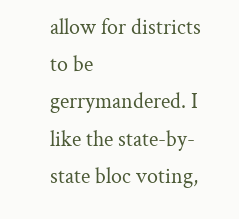allow for districts to be gerrymandered. I like the state-by-state bloc voting,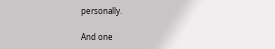personally.

And one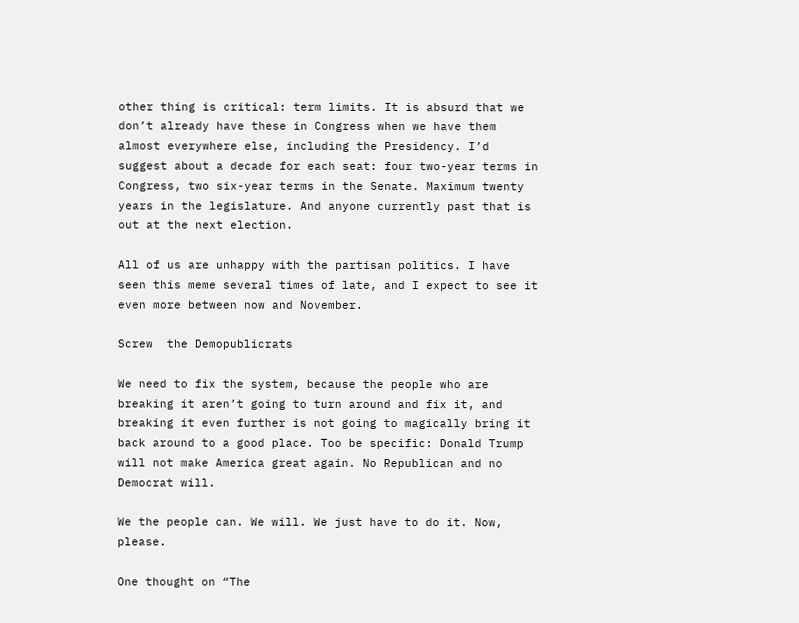other thing is critical: term limits. It is absurd that we don’t already have these in Congress when we have them almost everywhere else, including the Presidency. I’d suggest about a decade for each seat: four two-year terms in Congress, two six-year terms in the Senate. Maximum twenty years in the legislature. And anyone currently past that is out at the next election.

All of us are unhappy with the partisan politics. I have seen this meme several times of late, and I expect to see it even more between now and November.

Screw  the Demopublicrats

We need to fix the system, because the people who are breaking it aren’t going to turn around and fix it, and breaking it even further is not going to magically bring it back around to a good place. Too be specific: Donald Trump will not make America great again. No Republican and no Democrat will.

We the people can. We will. We just have to do it. Now, please.

One thought on “The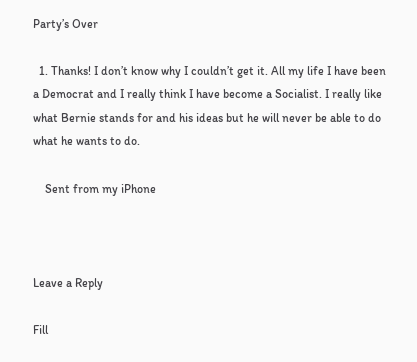Party’s Over

  1. Thanks! I don’t know why I couldn’t get it. All my life I have been a Democrat and I really think I have become a Socialist. I really like what Bernie stands for and his ideas but he will never be able to do what he wants to do.

    Sent from my iPhone



Leave a Reply

Fill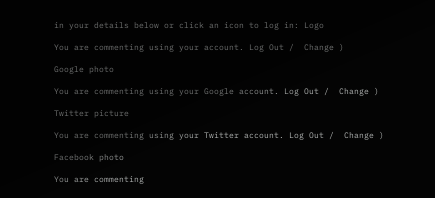in your details below or click an icon to log in: Logo

You are commenting using your account. Log Out /  Change )

Google photo

You are commenting using your Google account. Log Out /  Change )

Twitter picture

You are commenting using your Twitter account. Log Out /  Change )

Facebook photo

You are commenting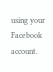using your Facebook account.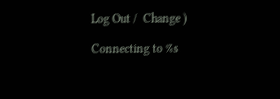Log Out /  Change )

Connecting to %s